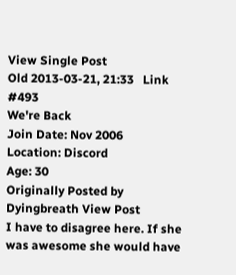View Single Post
Old 2013-03-21, 21:33   Link #493
We're Back
Join Date: Nov 2006
Location: Discord
Age: 30
Originally Posted by Dyingbreath View Post
I have to disagree here. If she was awesome she would have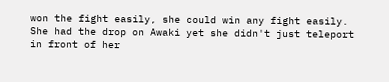won the fight easily, she could win any fight easily. She had the drop on Awaki yet she didn't just teleport in front of her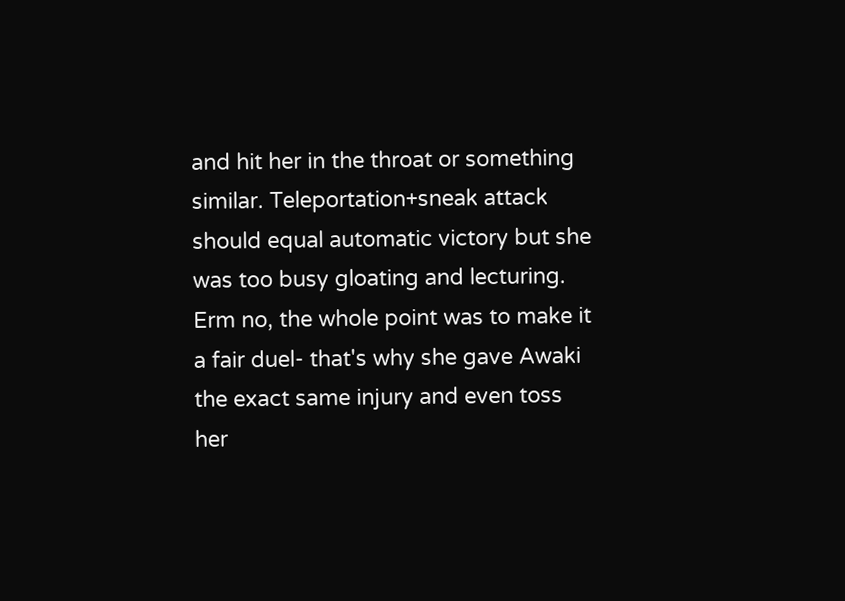and hit her in the throat or something similar. Teleportation+sneak attack should equal automatic victory but she was too busy gloating and lecturing.
Erm no, the whole point was to make it a fair duel- that's why she gave Awaki the exact same injury and even toss her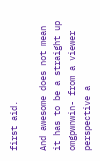first aid.

And awesome does not mean it has to be a straight up omgpwnwin- from a viewer perspective a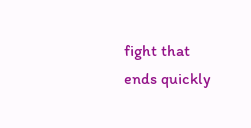fight that ends quickly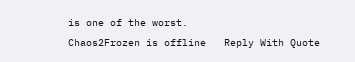is one of the worst.
Chaos2Frozen is offline   Reply With Quote